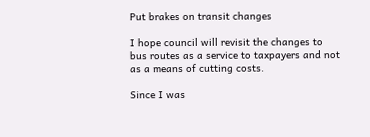Put brakes on transit changes

I hope council will revisit the changes to bus routes as a service to taxpayers and not as a means of cutting costs.

Since I was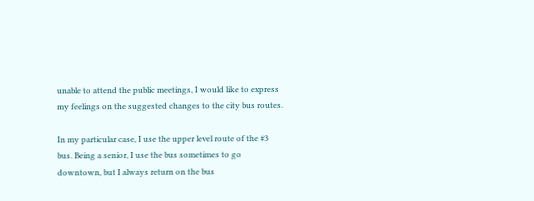unable to attend the public meetings, I would like to express my feelings on the suggested changes to the city bus routes.

In my particular case, I use the upper level route of the #3 bus. Being a senior, I use the bus sometimes to go downtown, but I always return on the bus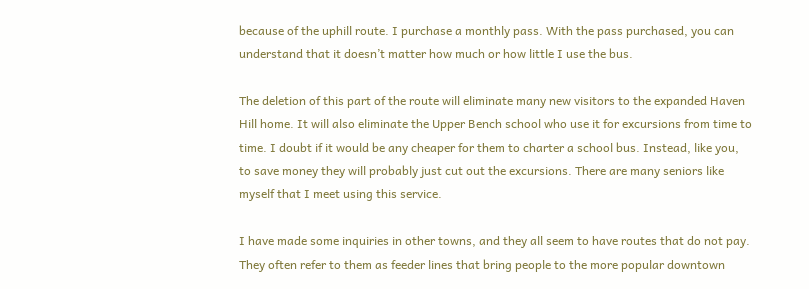because of the uphill route. I purchase a monthly pass. With the pass purchased, you can understand that it doesn’t matter how much or how little I use the bus.

The deletion of this part of the route will eliminate many new visitors to the expanded Haven Hill home. It will also eliminate the Upper Bench school who use it for excursions from time to time. I doubt if it would be any cheaper for them to charter a school bus. Instead, like you, to save money they will probably just cut out the excursions. There are many seniors like myself that I meet using this service.

I have made some inquiries in other towns, and they all seem to have routes that do not pay. They often refer to them as feeder lines that bring people to the more popular downtown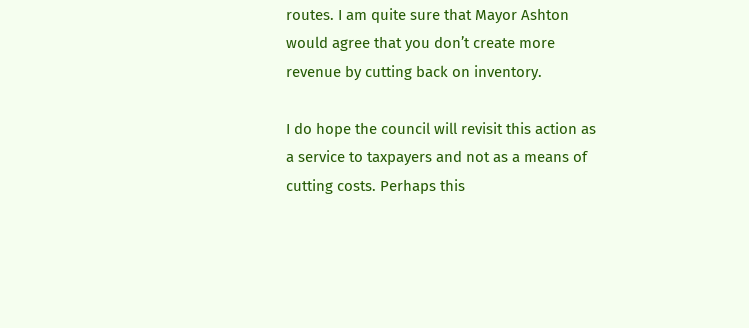routes. I am quite sure that Mayor Ashton would agree that you don’t create more revenue by cutting back on inventory.

I do hope the council will revisit this action as a service to taxpayers and not as a means of cutting costs. Perhaps this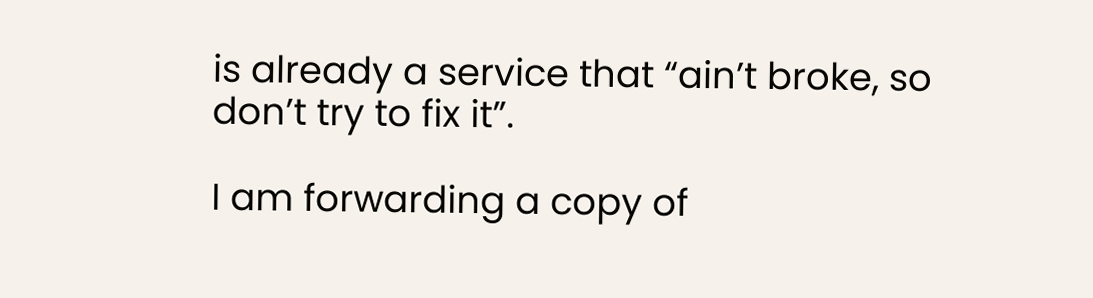is already a service that “ain’t broke, so don’t try to fix it”.

I am forwarding a copy of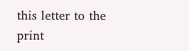this letter to the print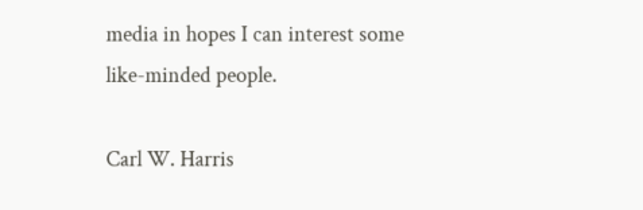media in hopes I can interest some like-minded people.

Carl W. Harris